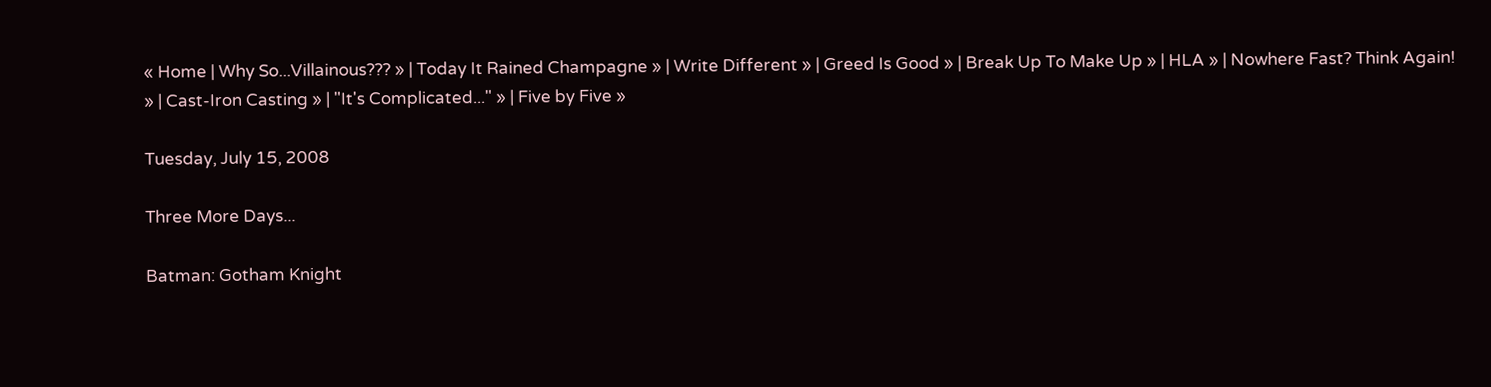« Home | Why So...Villainous??? » | Today It Rained Champagne » | Write Different » | Greed Is Good » | Break Up To Make Up » | HLA » | Nowhere Fast? Think Again! » | Cast-Iron Casting » | "It's Complicated..." » | Five by Five »

Tuesday, July 15, 2008

Three More Days...

Batman: Gotham Knight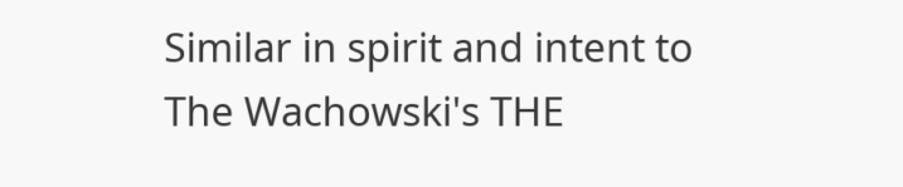Similar in spirit and intent to The Wachowski's THE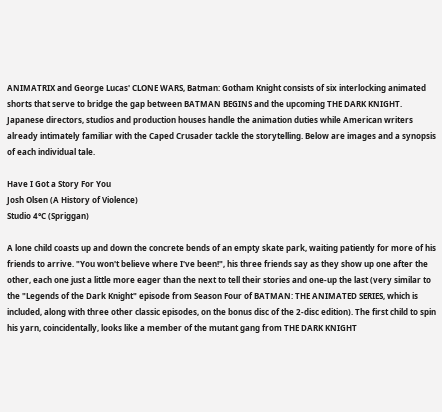ANIMATRIX and George Lucas' CLONE WARS, Batman: Gotham Knight consists of six interlocking animated shorts that serve to bridge the gap between BATMAN BEGINS and the upcoming THE DARK KNIGHT. Japanese directors, studios and production houses handle the animation duties while American writers already intimately familiar with the Caped Crusader tackle the storytelling. Below are images and a synopsis of each individual tale.

Have I Got a Story For You
Josh Olsen (A History of Violence)
Studio 4°C (Spriggan)

A lone child coasts up and down the concrete bends of an empty skate park, waiting patiently for more of his friends to arrive. "You won't believe where I've been!", his three friends say as they show up one after the other, each one just a little more eager than the next to tell their stories and one-up the last (very similar to the "Legends of the Dark Knight" episode from Season Four of BATMAN: THE ANIMATED SERIES, which is included, along with three other classic episodes, on the bonus disc of the 2-disc edition). The first child to spin his yarn, coincidentally, looks like a member of the mutant gang from THE DARK KNIGHT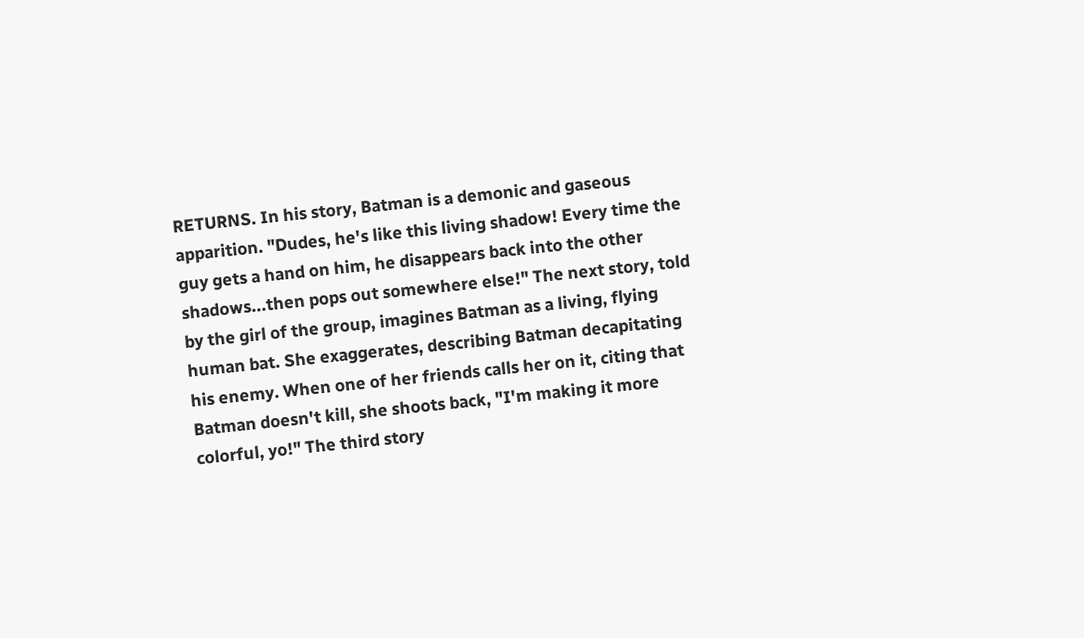RETURNS. In his story, Batman is a demonic and gaseous apparition. "Dudes, he's like this living shadow! Every time the guy gets a hand on him, he disappears back into the other shadows...then pops out somewhere else!" The next story, told by the girl of the group, imagines Batman as a living, flying human bat. She exaggerates, describing Batman decapitating his enemy. When one of her friends calls her on it, citing that Batman doesn't kill, she shoots back, "I'm making it more colorful, yo!" The third story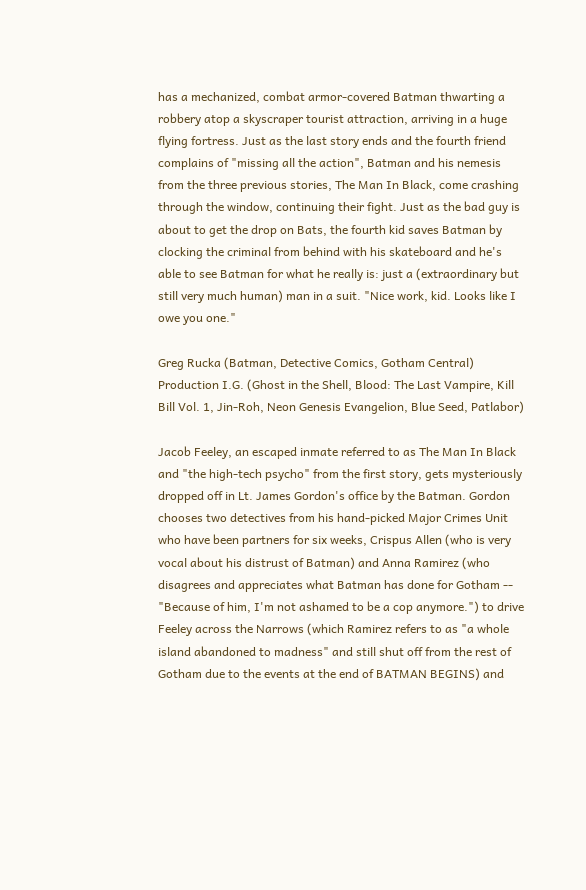has a mechanized, combat armor-covered Batman thwarting a robbery atop a skyscraper tourist attraction, arriving in a huge flying fortress. Just as the last story ends and the fourth friend complains of "missing all the action", Batman and his nemesis from the three previous stories, The Man In Black, come crashing through the window, continuing their fight. Just as the bad guy is about to get the drop on Bats, the fourth kid saves Batman by clocking the criminal from behind with his skateboard and he's able to see Batman for what he really is: just a (extraordinary but still very much human) man in a suit. "Nice work, kid. Looks like I owe you one."

Greg Rucka (Batman, Detective Comics, Gotham Central)
Production I.G. (Ghost in the Shell, Blood: The Last Vampire, Kill Bill Vol. 1, Jin-Roh, Neon Genesis Evangelion, Blue Seed, Patlabor)

Jacob Feeley, an escaped inmate referred to as The Man In Black and "the high-tech psycho" from the first story, gets mysteriously dropped off in Lt. James Gordon's office by the Batman. Gordon chooses two detectives from his hand-picked Major Crimes Unit who have been partners for six weeks, Crispus Allen (who is very vocal about his distrust of Batman) and Anna Ramirez (who disagrees and appreciates what Batman has done for Gotham -- "Because of him, I'm not ashamed to be a cop anymore.") to drive Feeley across the Narrows (which Ramirez refers to as "a whole island abandoned to madness" and still shut off from the rest of Gotham due to the events at the end of BATMAN BEGINS) and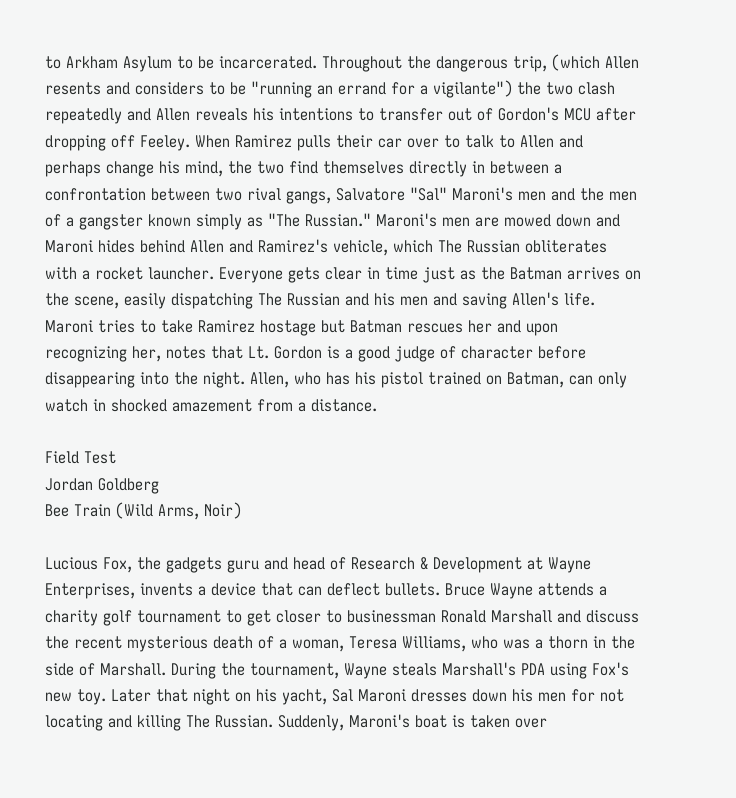to Arkham Asylum to be incarcerated. Throughout the dangerous trip, (which Allen resents and considers to be "running an errand for a vigilante") the two clash repeatedly and Allen reveals his intentions to transfer out of Gordon's MCU after dropping off Feeley. When Ramirez pulls their car over to talk to Allen and perhaps change his mind, the two find themselves directly in between a confrontation between two rival gangs, Salvatore "Sal" Maroni's men and the men of a gangster known simply as "The Russian." Maroni's men are mowed down and Maroni hides behind Allen and Ramirez's vehicle, which The Russian obliterates with a rocket launcher. Everyone gets clear in time just as the Batman arrives on the scene, easily dispatching The Russian and his men and saving Allen's life. Maroni tries to take Ramirez hostage but Batman rescues her and upon recognizing her, notes that Lt. Gordon is a good judge of character before disappearing into the night. Allen, who has his pistol trained on Batman, can only watch in shocked amazement from a distance.

Field Test
Jordan Goldberg
Bee Train (Wild Arms, Noir)

Lucious Fox, the gadgets guru and head of Research & Development at Wayne Enterprises, invents a device that can deflect bullets. Bruce Wayne attends a charity golf tournament to get closer to businessman Ronald Marshall and discuss the recent mysterious death of a woman, Teresa Williams, who was a thorn in the side of Marshall. During the tournament, Wayne steals Marshall's PDA using Fox's new toy. Later that night on his yacht, Sal Maroni dresses down his men for not locating and killing The Russian. Suddenly, Maroni's boat is taken over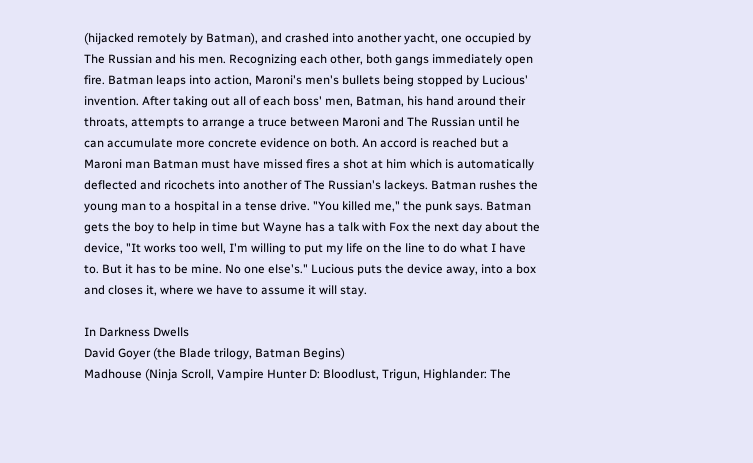(hijacked remotely by Batman), and crashed into another yacht, one occupied by The Russian and his men. Recognizing each other, both gangs immediately open fire. Batman leaps into action, Maroni's men's bullets being stopped by Lucious' invention. After taking out all of each boss' men, Batman, his hand around their throats, attempts to arrange a truce between Maroni and The Russian until he can accumulate more concrete evidence on both. An accord is reached but a Maroni man Batman must have missed fires a shot at him which is automatically deflected and ricochets into another of The Russian's lackeys. Batman rushes the young man to a hospital in a tense drive. "You killed me," the punk says. Batman gets the boy to help in time but Wayne has a talk with Fox the next day about the device, "It works too well, I'm willing to put my life on the line to do what I have to. But it has to be mine. No one else's." Lucious puts the device away, into a box and closes it, where we have to assume it will stay.

In Darkness Dwells
David Goyer (the Blade trilogy, Batman Begins)
Madhouse (Ninja Scroll, Vampire Hunter D: Bloodlust, Trigun, Highlander: The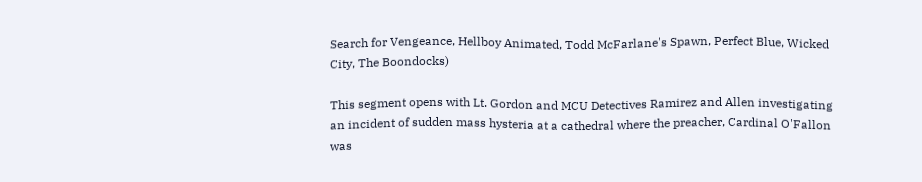Search for Vengeance, Hellboy Animated, Todd McFarlane's Spawn, Perfect Blue, Wicked City, The Boondocks)

This segment opens with Lt. Gordon and MCU Detectives Ramirez and Allen investigating an incident of sudden mass hysteria at a cathedral where the preacher, Cardinal O'Fallon was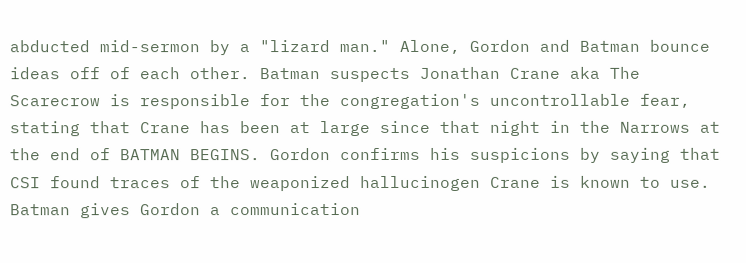abducted mid-sermon by a "lizard man." Alone, Gordon and Batman bounce ideas off of each other. Batman suspects Jonathan Crane aka The Scarecrow is responsible for the congregation's uncontrollable fear, stating that Crane has been at large since that night in the Narrows at the end of BATMAN BEGINS. Gordon confirms his suspicions by saying that CSI found traces of the weaponized hallucinogen Crane is known to use. Batman gives Gordon a communication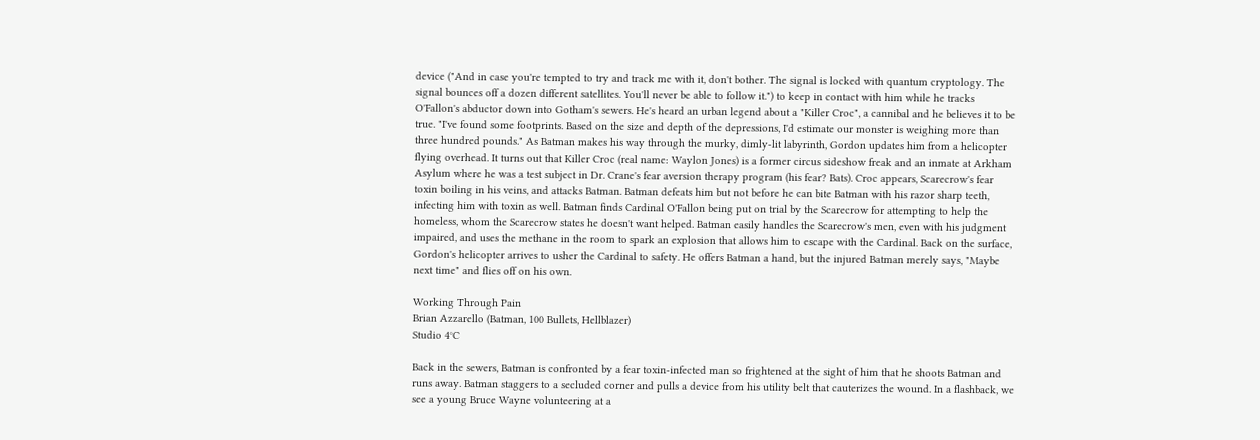device ("And in case you're tempted to try and track me with it, don't bother. The signal is locked with quantum cryptology. The signal bounces off a dozen different satellites. You'll never be able to follow it.") to keep in contact with him while he tracks O'Fallon's abductor down into Gotham's sewers. He's heard an urban legend about a "Killer Croc", a cannibal and he believes it to be true. "I've found some footprints. Based on the size and depth of the depressions, I'd estimate our monster is weighing more than three hundred pounds." As Batman makes his way through the murky, dimly-lit labyrinth, Gordon updates him from a helicopter flying overhead. It turns out that Killer Croc (real name: Waylon Jones) is a former circus sideshow freak and an inmate at Arkham Asylum where he was a test subject in Dr. Crane's fear aversion therapy program (his fear? Bats). Croc appears, Scarecrow's fear toxin boiling in his veins, and attacks Batman. Batman defeats him but not before he can bite Batman with his razor sharp teeth, infecting him with toxin as well. Batman finds Cardinal O'Fallon being put on trial by the Scarecrow for attempting to help the homeless, whom the Scarecrow states he doesn't want helped. Batman easily handles the Scarecrow's men, even with his judgment impaired, and uses the methane in the room to spark an explosion that allows him to escape with the Cardinal. Back on the surface, Gordon's helicopter arrives to usher the Cardinal to safety. He offers Batman a hand, but the injured Batman merely says, "Maybe next time" and flies off on his own.

Working Through Pain
Brian Azzarello (Batman, 100 Bullets, Hellblazer)
Studio 4°C

Back in the sewers, Batman is confronted by a fear toxin-infected man so frightened at the sight of him that he shoots Batman and runs away. Batman staggers to a secluded corner and pulls a device from his utility belt that cauterizes the wound. In a flashback, we see a young Bruce Wayne volunteering at a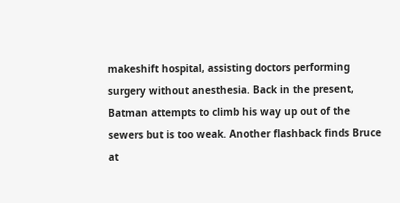makeshift hospital, assisting doctors performing surgery without anesthesia. Back in the present, Batman attempts to climb his way up out of the sewers but is too weak. Another flashback finds Bruce at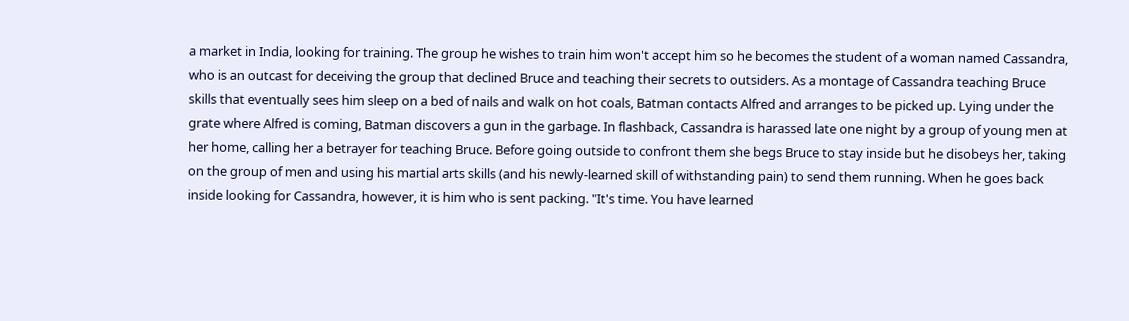a market in India, looking for training. The group he wishes to train him won't accept him so he becomes the student of a woman named Cassandra, who is an outcast for deceiving the group that declined Bruce and teaching their secrets to outsiders. As a montage of Cassandra teaching Bruce skills that eventually sees him sleep on a bed of nails and walk on hot coals, Batman contacts Alfred and arranges to be picked up. Lying under the grate where Alfred is coming, Batman discovers a gun in the garbage. In flashback, Cassandra is harassed late one night by a group of young men at her home, calling her a betrayer for teaching Bruce. Before going outside to confront them she begs Bruce to stay inside but he disobeys her, taking on the group of men and using his martial arts skills (and his newly-learned skill of withstanding pain) to send them running. When he goes back inside looking for Cassandra, however, it is him who is sent packing. "It's time. You have learned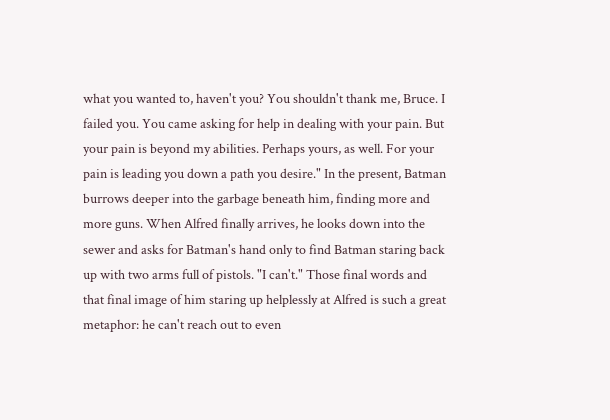what you wanted to, haven't you? You shouldn't thank me, Bruce. I failed you. You came asking for help in dealing with your pain. But your pain is beyond my abilities. Perhaps yours, as well. For your pain is leading you down a path you desire." In the present, Batman burrows deeper into the garbage beneath him, finding more and more guns. When Alfred finally arrives, he looks down into the sewer and asks for Batman's hand only to find Batman staring back up with two arms full of pistols. "I can't." Those final words and that final image of him staring up helplessly at Alfred is such a great metaphor: he can't reach out to even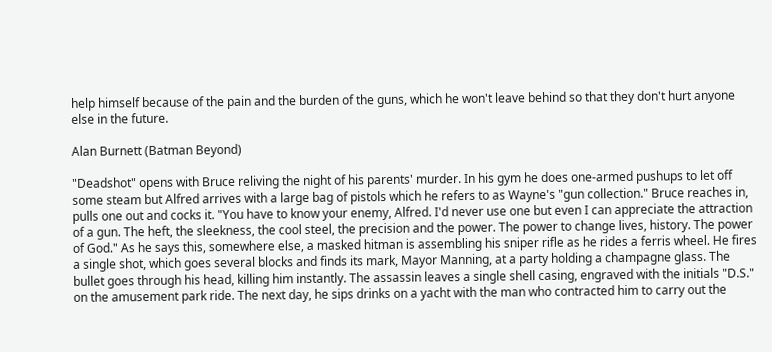help himself because of the pain and the burden of the guns, which he won't leave behind so that they don't hurt anyone else in the future.

Alan Burnett (Batman Beyond)

"Deadshot" opens with Bruce reliving the night of his parents' murder. In his gym he does one-armed pushups to let off some steam but Alfred arrives with a large bag of pistols which he refers to as Wayne's "gun collection." Bruce reaches in, pulls one out and cocks it. "You have to know your enemy, Alfred. I'd never use one but even I can appreciate the attraction of a gun. The heft, the sleekness, the cool steel, the precision and the power. The power to change lives, history. The power of God." As he says this, somewhere else, a masked hitman is assembling his sniper rifle as he rides a ferris wheel. He fires a single shot, which goes several blocks and finds its mark, Mayor Manning, at a party holding a champagne glass. The bullet goes through his head, killing him instantly. The assassin leaves a single shell casing, engraved with the initials "D.S." on the amusement park ride. The next day, he sips drinks on a yacht with the man who contracted him to carry out the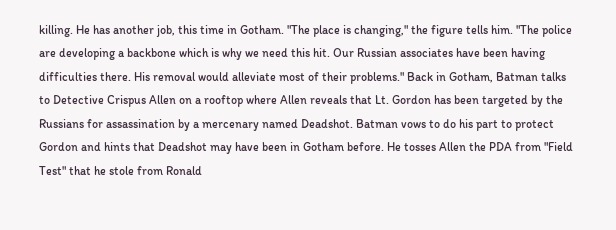killing. He has another job, this time in Gotham. "The place is changing," the figure tells him. "The police are developing a backbone which is why we need this hit. Our Russian associates have been having difficulties there. His removal would alleviate most of their problems." Back in Gotham, Batman talks to Detective Crispus Allen on a rooftop where Allen reveals that Lt. Gordon has been targeted by the Russians for assassination by a mercenary named Deadshot. Batman vows to do his part to protect Gordon and hints that Deadshot may have been in Gotham before. He tosses Allen the PDA from "Field Test" that he stole from Ronald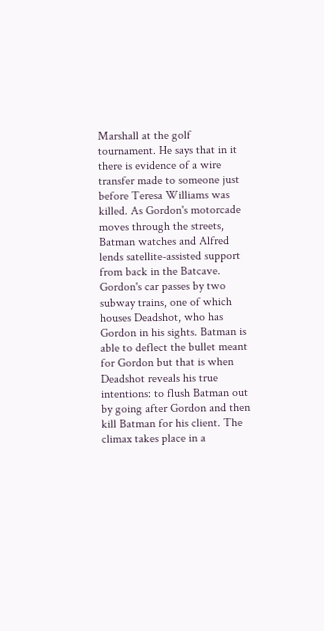Marshall at the golf tournament. He says that in it there is evidence of a wire transfer made to someone just before Teresa Williams was killed. As Gordon's motorcade moves through the streets, Batman watches and Alfred lends satellite-assisted support from back in the Batcave. Gordon's car passes by two subway trains, one of which houses Deadshot, who has Gordon in his sights. Batman is able to deflect the bullet meant for Gordon but that is when Deadshot reveals his true intentions: to flush Batman out by going after Gordon and then kill Batman for his client. The climax takes place in a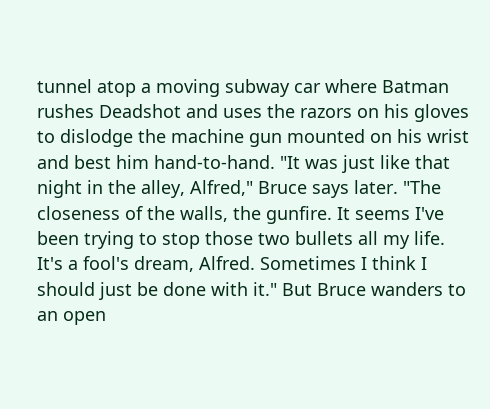tunnel atop a moving subway car where Batman rushes Deadshot and uses the razors on his gloves to dislodge the machine gun mounted on his wrist and best him hand-to-hand. "It was just like that night in the alley, Alfred," Bruce says later. "The closeness of the walls, the gunfire. It seems I've been trying to stop those two bullets all my life. It's a fool's dream, Alfred. Sometimes I think I should just be done with it." But Bruce wanders to an open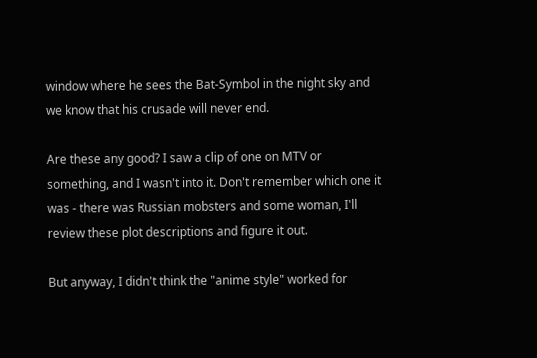window where he sees the Bat-Symbol in the night sky and we know that his crusade will never end.

Are these any good? I saw a clip of one on MTV or something, and I wasn't into it. Don't remember which one it was - there was Russian mobsters and some woman, I'll review these plot descriptions and figure it out.

But anyway, I didn't think the "anime style" worked for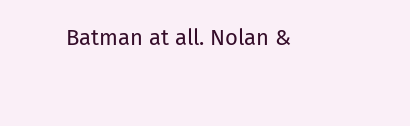Batman at all. Nolan &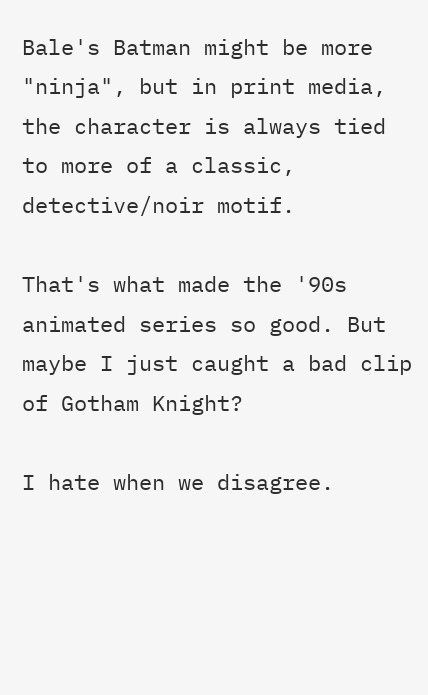Bale's Batman might be more "ninja", but in print media, the character is always tied to more of a classic, detective/noir motif.

That's what made the '90s animated series so good. But maybe I just caught a bad clip of Gotham Knight?

I hate when we disagree.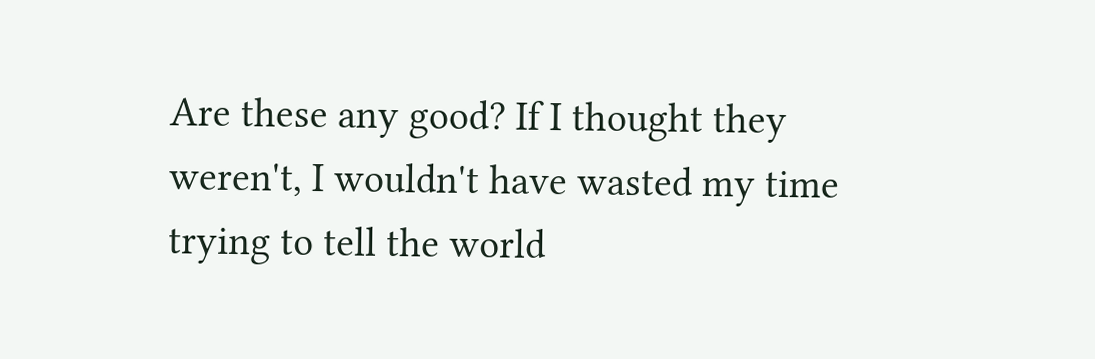Are these any good? If I thought they weren't, I wouldn't have wasted my time trying to tell the world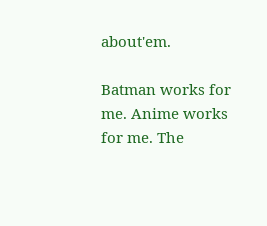about'em.

Batman works for me. Anime works for me. The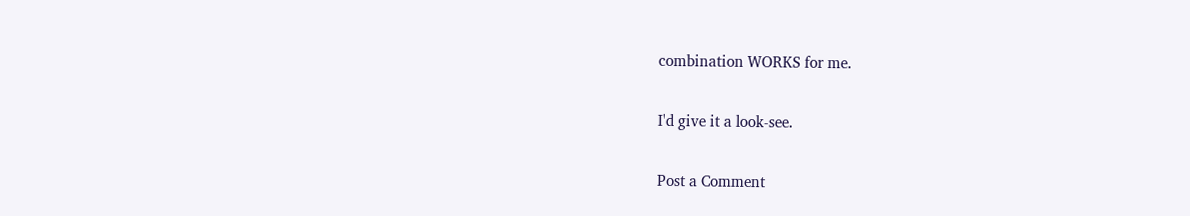combination WORKS for me.

I'd give it a look-see.

Post a Comment